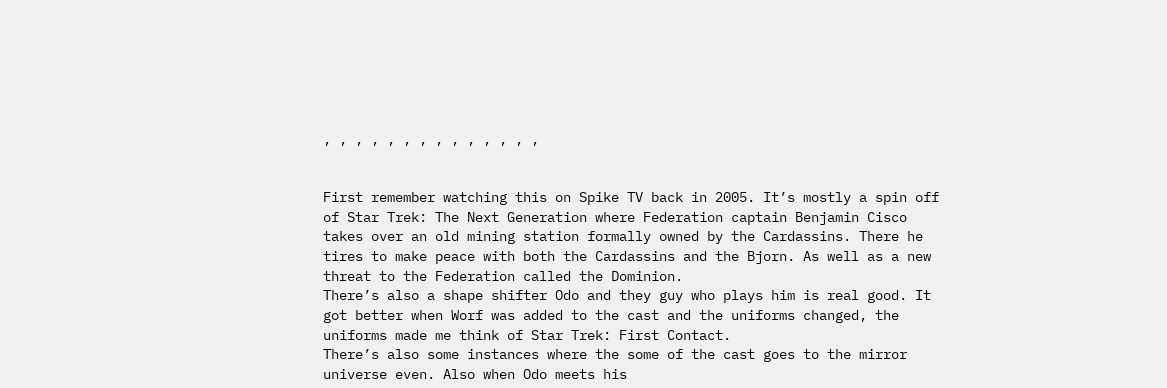, , , , , , , , , , , , , ,


First remember watching this on Spike TV back in 2005. It’s mostly a spin off of Star Trek: The Next Generation where Federation captain Benjamin Cisco takes over an old mining station formally owned by the Cardassins. There he tires to make peace with both the Cardassins and the Bjorn. As well as a new threat to the Federation called the Dominion.
There’s also a shape shifter Odo and they guy who plays him is real good. It got better when Worf was added to the cast and the uniforms changed, the uniforms made me think of Star Trek: First Contact.
There’s also some instances where the some of the cast goes to the mirror universe even. Also when Odo meets his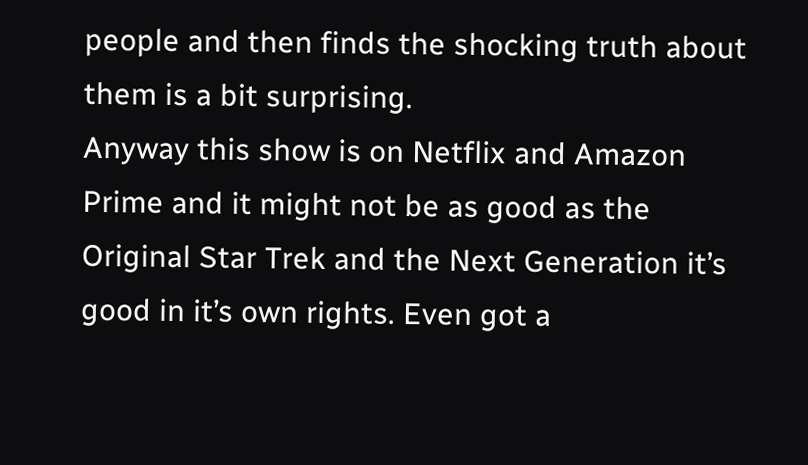people and then finds the shocking truth about them is a bit surprising.
Anyway this show is on Netflix and Amazon Prime and it might not be as good as the Original Star Trek and the Next Generation it’s good in it’s own rights. Even got a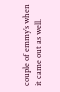couple of emmy’s when it came out as well.